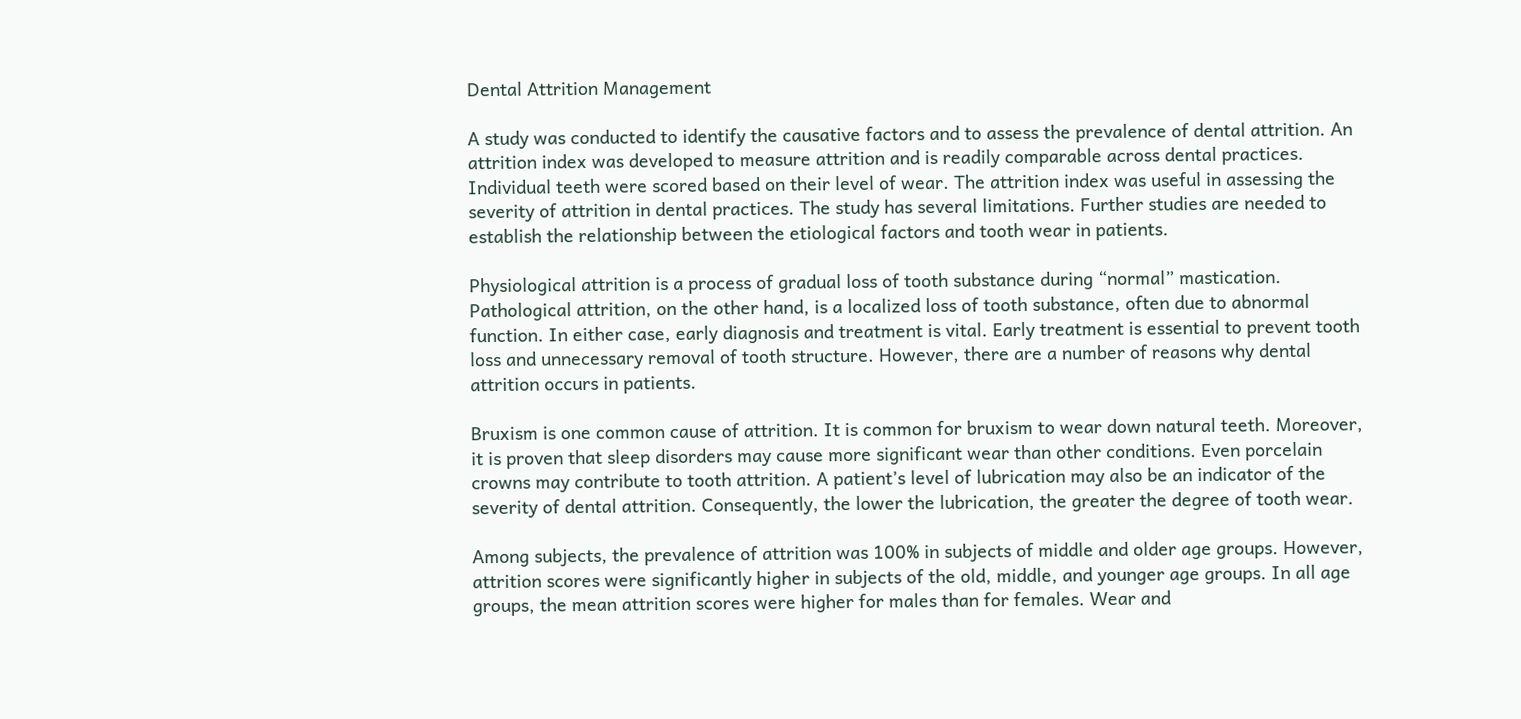Dental Attrition Management

A study was conducted to identify the causative factors and to assess the prevalence of dental attrition. An attrition index was developed to measure attrition and is readily comparable across dental practices. Individual teeth were scored based on their level of wear. The attrition index was useful in assessing the severity of attrition in dental practices. The study has several limitations. Further studies are needed to establish the relationship between the etiological factors and tooth wear in patients.

Physiological attrition is a process of gradual loss of tooth substance during “normal” mastication. Pathological attrition, on the other hand, is a localized loss of tooth substance, often due to abnormal function. In either case, early diagnosis and treatment is vital. Early treatment is essential to prevent tooth loss and unnecessary removal of tooth structure. However, there are a number of reasons why dental attrition occurs in patients.

Bruxism is one common cause of attrition. It is common for bruxism to wear down natural teeth. Moreover, it is proven that sleep disorders may cause more significant wear than other conditions. Even porcelain crowns may contribute to tooth attrition. A patient’s level of lubrication may also be an indicator of the severity of dental attrition. Consequently, the lower the lubrication, the greater the degree of tooth wear.

Among subjects, the prevalence of attrition was 100% in subjects of middle and older age groups. However, attrition scores were significantly higher in subjects of the old, middle, and younger age groups. In all age groups, the mean attrition scores were higher for males than for females. Wear and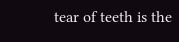tear of teeth is the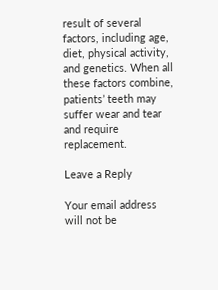result of several factors, including age, diet, physical activity, and genetics. When all these factors combine, patients’ teeth may suffer wear and tear and require replacement.

Leave a Reply

Your email address will not be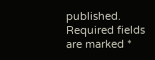published. Required fields are marked *